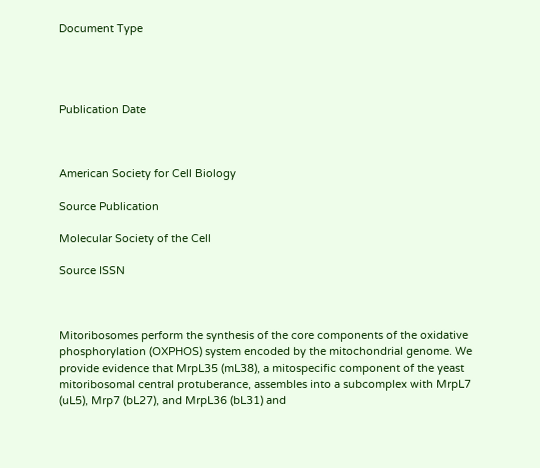Document Type




Publication Date



American Society for Cell Biology

Source Publication

Molecular Society of the Cell

Source ISSN



Mitoribosomes perform the synthesis of the core components of the oxidative phosphorylation (OXPHOS) system encoded by the mitochondrial genome. We provide evidence that MrpL35 (mL38), a mitospecific component of the yeast mitoribosomal central protuberance, assembles into a subcomplex with MrpL7 (uL5), Mrp7 (bL27), and MrpL36 (bL31) and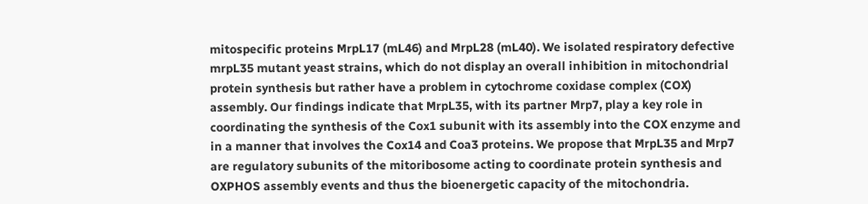mitospecific proteins MrpL17 (mL46) and MrpL28 (mL40). We isolated respiratory defective mrpL35 mutant yeast strains, which do not display an overall inhibition in mitochondrial protein synthesis but rather have a problem in cytochrome coxidase complex (COX) assembly. Our findings indicate that MrpL35, with its partner Mrp7, play a key role in coordinating the synthesis of the Cox1 subunit with its assembly into the COX enzyme and in a manner that involves the Cox14 and Coa3 proteins. We propose that MrpL35 and Mrp7 are regulatory subunits of the mitoribosome acting to coordinate protein synthesis and OXPHOS assembly events and thus the bioenergetic capacity of the mitochondria.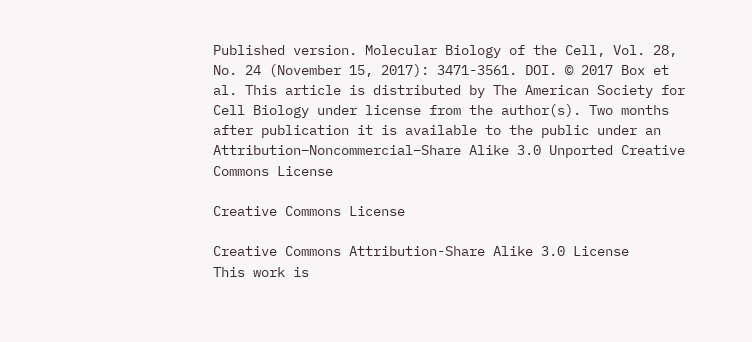Published version. Molecular Biology of the Cell, Vol. 28, No. 24 (November 15, 2017): 3471-3561. DOI. © 2017 Box et al. This article is distributed by The American Society for Cell Biology under license from the author(s). Two months after publication it is available to the public under an Attribution–Noncommercial–Share Alike 3.0 Unported Creative Commons License

Creative Commons License

Creative Commons Attribution-Share Alike 3.0 License
This work is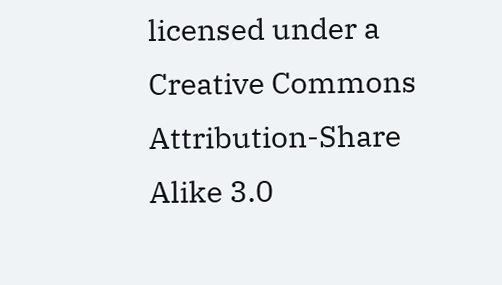licensed under a Creative Commons Attribution-Share Alike 3.0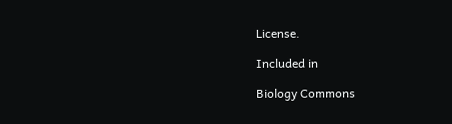License.

Included in

Biology Commons